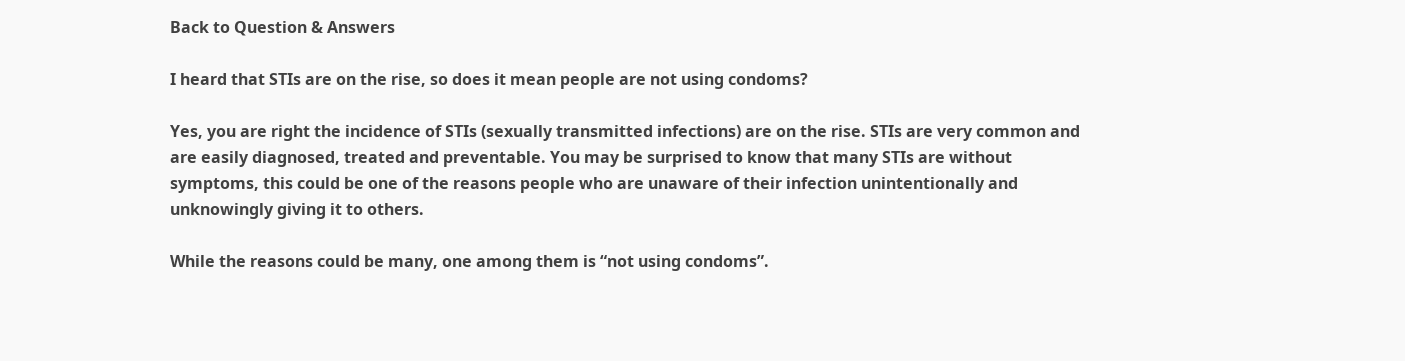Back to Question & Answers

I heard that STIs are on the rise, so does it mean people are not using condoms?

Yes, you are right the incidence of STIs (sexually transmitted infections) are on the rise. STIs are very common and are easily diagnosed, treated and preventable. You may be surprised to know that many STIs are without symptoms, this could be one of the reasons people who are unaware of their infection unintentionally and unknowingly giving it to others.

While the reasons could be many, one among them is “not using condoms”.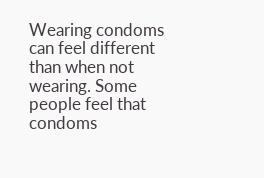Wearing condoms can feel different than when not wearing. Some people feel that condoms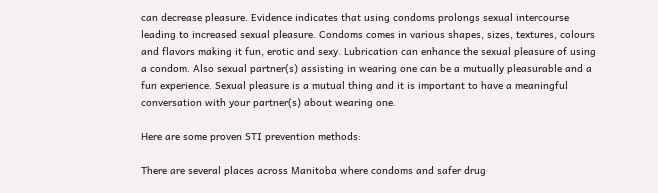can decrease pleasure. Evidence indicates that using condoms prolongs sexual intercourse leading to increased sexual pleasure. Condoms comes in various shapes, sizes, textures, colours and flavors making it fun, erotic and sexy. Lubrication can enhance the sexual pleasure of using a condom. Also sexual partner(s) assisting in wearing one can be a mutually pleasurable and a fun experience. Sexual pleasure is a mutual thing and it is important to have a meaningful conversation with your partner(s) about wearing one.

Here are some proven STI prevention methods:

There are several places across Manitoba where condoms and safer drug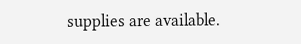supplies are available.